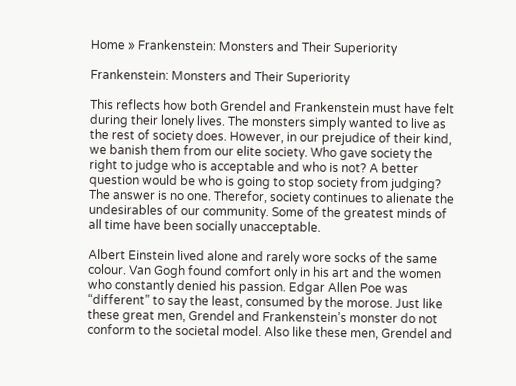Home » Frankenstein: Monsters and Their Superiority

Frankenstein: Monsters and Their Superiority

This reflects how both Grendel and Frankenstein must have felt during their lonely lives. The monsters simply wanted to live as the rest of society does. However, in our prejudice of their kind, we banish them from our elite society. Who gave society the right to judge who is acceptable and who is not? A better question would be who is going to stop society from judging? The answer is no one. Therefor, society continues to alienate the undesirables of our community. Some of the greatest minds of all time have been socially unacceptable.

Albert Einstein lived alone and rarely wore socks of the same colour. Van Gogh found comfort only in his art and the women who constantly denied his passion. Edgar Allen Poe was “different” to say the least, consumed by the morose. Just like these great men, Grendel and Frankenstein’s monster do not conform to the societal model. Also like these men, Grendel and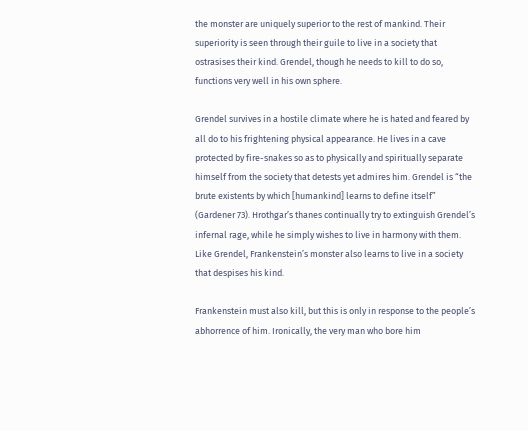the monster are uniquely superior to the rest of mankind. Their superiority is seen through their guile to live in a society that ostrasises their kind. Grendel, though he needs to kill to do so, functions very well in his own sphere.

Grendel survives in a hostile climate where he is hated and feared by all do to his frightening physical appearance. He lives in a cave protected by fire-snakes so as to physically and spiritually separate himself from the society that detests yet admires him. Grendel is “the brute existents by which [humankind] learns to define itself” (Gardener 73). Hrothgar’s thanes continually try to extinguish Grendel’s infernal rage, while he simply wishes to live in harmony with them. Like Grendel, Frankenstein’s monster also learns to live in a society that despises his kind.

Frankenstein must also kill, but this is only in response to the people’s abhorrence of him. Ironically, the very man who bore him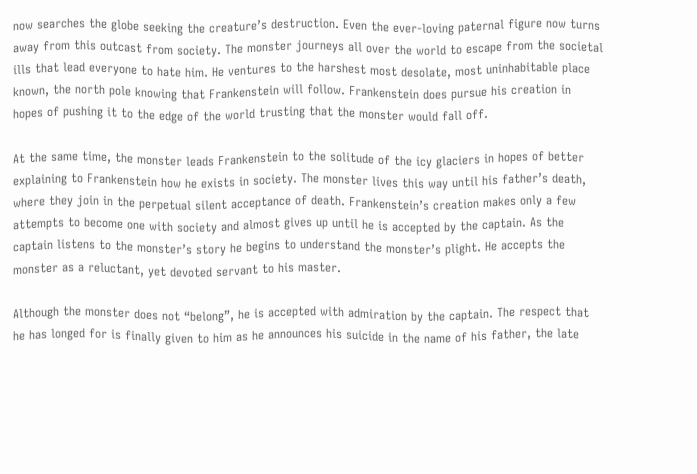now searches the globe seeking the creature’s destruction. Even the ever-loving paternal figure now turns away from this outcast from society. The monster journeys all over the world to escape from the societal ills that lead everyone to hate him. He ventures to the harshest most desolate, most uninhabitable place known, the north pole knowing that Frankenstein will follow. Frankenstein does pursue his creation in hopes of pushing it to the edge of the world trusting that the monster would fall off.

At the same time, the monster leads Frankenstein to the solitude of the icy glaciers in hopes of better explaining to Frankenstein how he exists in society. The monster lives this way until his father’s death, where they join in the perpetual silent acceptance of death. Frankenstein’s creation makes only a few attempts to become one with society and almost gives up until he is accepted by the captain. As the captain listens to the monster’s story he begins to understand the monster’s plight. He accepts the monster as a reluctant, yet devoted servant to his master.

Although the monster does not “belong”, he is accepted with admiration by the captain. The respect that he has longed for is finally given to him as he announces his suicide in the name of his father, the late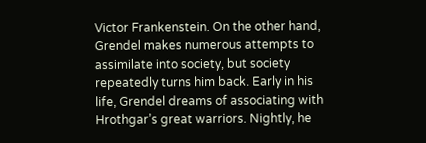Victor Frankenstein. On the other hand, Grendel makes numerous attempts to assimilate into society, but society repeatedly turns him back. Early in his life, Grendel dreams of associating with Hrothgar’s great warriors. Nightly, he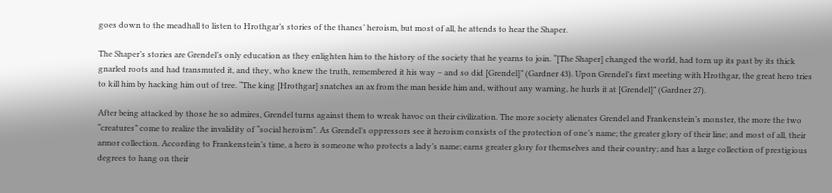goes down to the meadhall to listen to Hrothgar’s stories of the thanes’ heroism, but most of all, he attends to hear the Shaper.

The Shaper’s stories are Grendel’s only education as they enlighten him to the history of the society that he yearns to join. “[The Shaper] changed the world, had torn up its past by its thick gnarled roots and had transmuted it, and they, who knew the truth, remembered it his way – and so did [Grendel]” (Gardner 43). Upon Grendel’s first meeting with Hrothgar, the great hero tries to kill him by hacking him out of tree. “The king [Hrothgar] snatches an ax from the man beside him and, without any warning, he hurls it at [Grendel]” (Gardner 27).

After being attacked by those he so admires, Grendel turns against them to wreak havoc on their civilization. The more society alienates Grendel and Frankenstein’s monster, the more the two “creatures” come to realize the invalidity of “social heroism”. As Grendel’s oppressors see it heroism consists of the protection of one’s name; the greater glory of their line; and most of all, their armor collection. According to Frankenstein’s time, a hero is someone who protects a lady’s name; earns greater glory for themselves and their country; and has a large collection of prestigious degrees to hang on their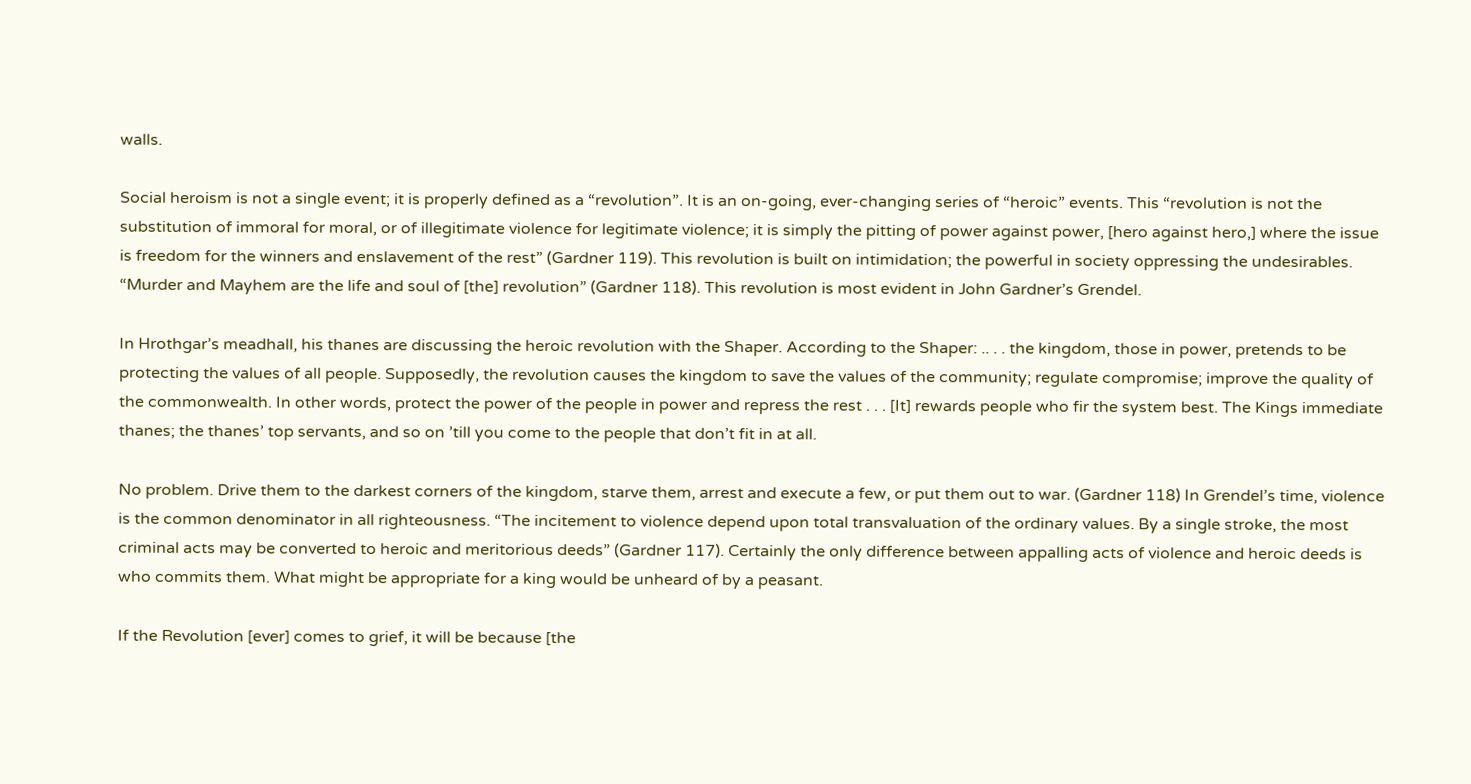walls.

Social heroism is not a single event; it is properly defined as a “revolution”. It is an on-going, ever-changing series of “heroic” events. This “revolution is not the substitution of immoral for moral, or of illegitimate violence for legitimate violence; it is simply the pitting of power against power, [hero against hero,] where the issue is freedom for the winners and enslavement of the rest” (Gardner 119). This revolution is built on intimidation; the powerful in society oppressing the undesirables. “Murder and Mayhem are the life and soul of [the] revolution” (Gardner 118). This revolution is most evident in John Gardner’s Grendel.

In Hrothgar’s meadhall, his thanes are discussing the heroic revolution with the Shaper. According to the Shaper: .. . . the kingdom, those in power, pretends to be protecting the values of all people. Supposedly, the revolution causes the kingdom to save the values of the community; regulate compromise; improve the quality of the commonwealth. In other words, protect the power of the people in power and repress the rest . . . [It] rewards people who fir the system best. The Kings immediate thanes; the thanes’ top servants, and so on ’till you come to the people that don’t fit in at all.

No problem. Drive them to the darkest corners of the kingdom, starve them, arrest and execute a few, or put them out to war. (Gardner 118) In Grendel’s time, violence is the common denominator in all righteousness. “The incitement to violence depend upon total transvaluation of the ordinary values. By a single stroke, the most criminal acts may be converted to heroic and meritorious deeds” (Gardner 117). Certainly the only difference between appalling acts of violence and heroic deeds is who commits them. What might be appropriate for a king would be unheard of by a peasant.

If the Revolution [ever] comes to grief, it will be because [the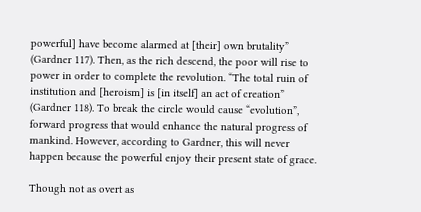powerful] have become alarmed at [their] own brutality” (Gardner 117). Then, as the rich descend, the poor will rise to power in order to complete the revolution. “The total ruin of institution and [heroism] is [in itself] an act of creation” (Gardner 118). To break the circle would cause “evolution”, forward progress that would enhance the natural progress of mankind. However, according to Gardner, this will never happen because the powerful enjoy their present state of grace.

Though not as overt as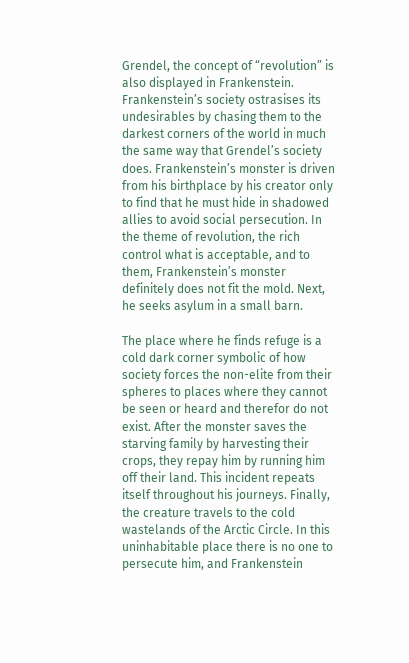Grendel, the concept of “revolution” is also displayed in Frankenstein. Frankenstein’s society ostrasises its undesirables by chasing them to the darkest corners of the world in much the same way that Grendel’s society does. Frankenstein’s monster is driven from his birthplace by his creator only to find that he must hide in shadowed allies to avoid social persecution. In the theme of revolution, the rich control what is acceptable, and to them, Frankenstein’s monster definitely does not fit the mold. Next, he seeks asylum in a small barn.

The place where he finds refuge is a cold dark corner symbolic of how society forces the non-elite from their spheres to places where they cannot be seen or heard and therefor do not exist. After the monster saves the starving family by harvesting their crops, they repay him by running him off their land. This incident repeats itself throughout his journeys. Finally, the creature travels to the cold wastelands of the Arctic Circle. In this uninhabitable place there is no one to persecute him, and Frankenstein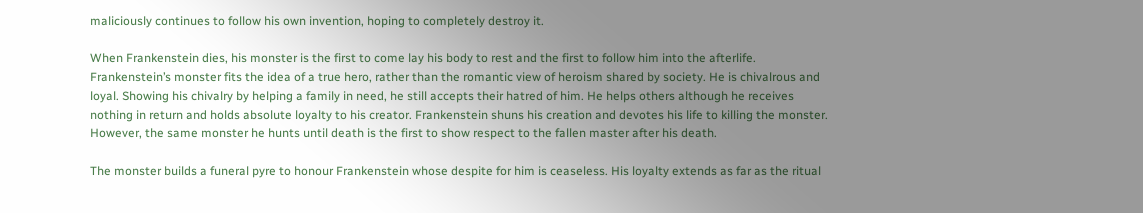maliciously continues to follow his own invention, hoping to completely destroy it.

When Frankenstein dies, his monster is the first to come lay his body to rest and the first to follow him into the afterlife. Frankenstein’s monster fits the idea of a true hero, rather than the romantic view of heroism shared by society. He is chivalrous and loyal. Showing his chivalry by helping a family in need, he still accepts their hatred of him. He helps others although he receives nothing in return and holds absolute loyalty to his creator. Frankenstein shuns his creation and devotes his life to killing the monster. However, the same monster he hunts until death is the first to show respect to the fallen master after his death.

The monster builds a funeral pyre to honour Frankenstein whose despite for him is ceaseless. His loyalty extends as far as the ritual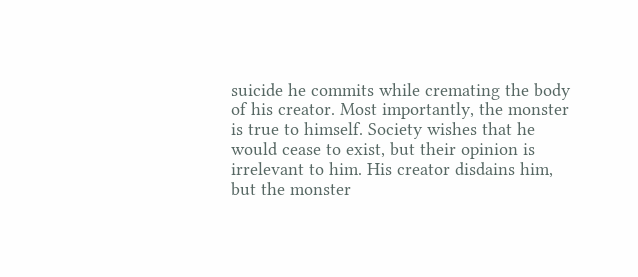suicide he commits while cremating the body of his creator. Most importantly, the monster is true to himself. Society wishes that he would cease to exist, but their opinion is irrelevant to him. His creator disdains him, but the monster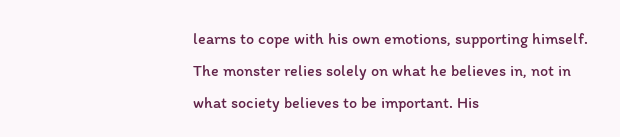learns to cope with his own emotions, supporting himself. The monster relies solely on what he believes in, not in what society believes to be important. His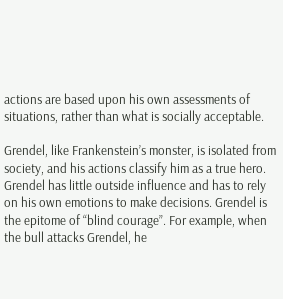actions are based upon his own assessments of situations, rather than what is socially acceptable.

Grendel, like Frankenstein’s monster, is isolated from society, and his actions classify him as a true hero. Grendel has little outside influence and has to rely on his own emotions to make decisions. Grendel is the epitome of “blind courage”. For example, when the bull attacks Grendel, he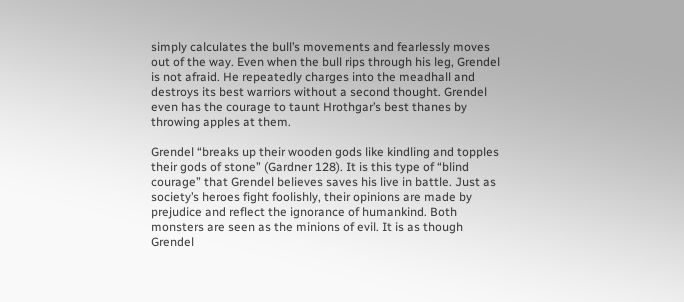simply calculates the bull’s movements and fearlessly moves out of the way. Even when the bull rips through his leg, Grendel is not afraid. He repeatedly charges into the meadhall and destroys its best warriors without a second thought. Grendel even has the courage to taunt Hrothgar’s best thanes by throwing apples at them.

Grendel “breaks up their wooden gods like kindling and topples their gods of stone” (Gardner 128). It is this type of “blind courage” that Grendel believes saves his live in battle. Just as society’s heroes fight foolishly, their opinions are made by prejudice and reflect the ignorance of humankind. Both monsters are seen as the minions of evil. It is as though Grendel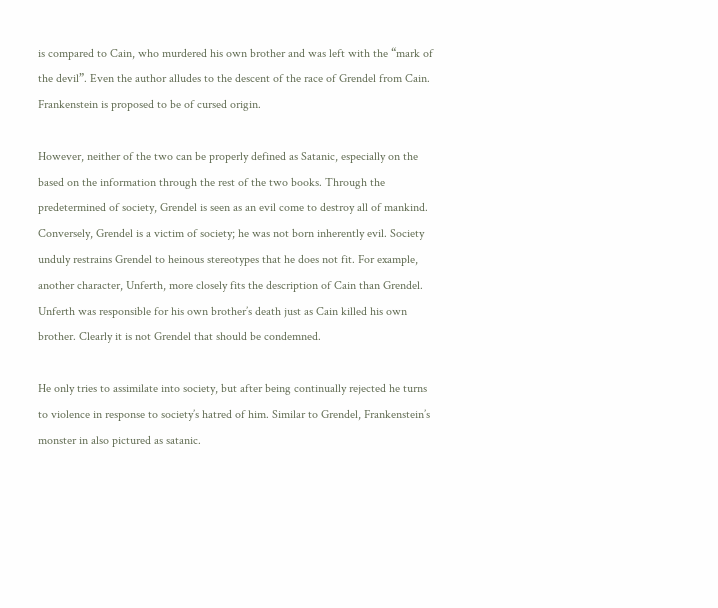is compared to Cain, who murdered his own brother and was left with the “mark of the devil”. Even the author alludes to the descent of the race of Grendel from Cain. Frankenstein is proposed to be of cursed origin.

However, neither of the two can be properly defined as Satanic, especially on the based on the information through the rest of the two books. Through the predetermined of society, Grendel is seen as an evil come to destroy all of mankind. Conversely, Grendel is a victim of society; he was not born inherently evil. Society unduly restrains Grendel to heinous stereotypes that he does not fit. For example, another character, Unferth, more closely fits the description of Cain than Grendel. Unferth was responsible for his own brother’s death just as Cain killed his own brother. Clearly it is not Grendel that should be condemned.

He only tries to assimilate into society, but after being continually rejected he turns to violence in response to society’s hatred of him. Similar to Grendel, Frankenstein’s monster in also pictured as satanic.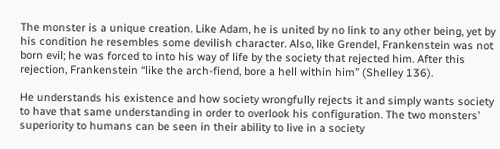The monster is a unique creation. Like Adam, he is united by no link to any other being, yet by his condition he resembles some devilish character. Also, like Grendel, Frankenstein was not born evil; he was forced to into his way of life by the society that rejected him. After this rejection, Frankenstein “like the arch-fiend, bore a hell within him” (Shelley 136).

He understands his existence and how society wrongfully rejects it and simply wants society to have that same understanding in order to overlook his configuration. The two monsters’ superiority to humans can be seen in their ability to live in a society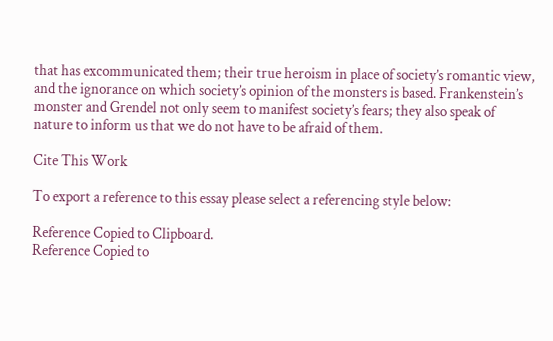that has excommunicated them; their true heroism in place of society’s romantic view, and the ignorance on which society’s opinion of the monsters is based. Frankenstein’s monster and Grendel not only seem to manifest society’s fears; they also speak of nature to inform us that we do not have to be afraid of them.

Cite This Work

To export a reference to this essay please select a referencing style below:

Reference Copied to Clipboard.
Reference Copied to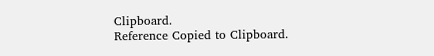Clipboard.
Reference Copied to Clipboard.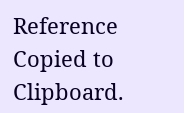Reference Copied to Clipboard.